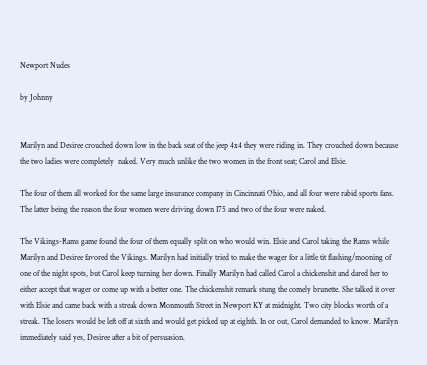Newport Nudes

by Johnny


Marilyn and Desiree crouched down low in the back seat of the jeep 4x4 they were riding in. They crouched down because the two ladies were completely  naked. Very much unlike the two women in the front seat; Carol and Elsie.

The four of them all worked for the same large insurance company in Cincinnati Ohio, and all four were rabid sports fans. The latter being the reason the four women were driving down I75 and two of the four were naked.

The Vikings-Rams game found the four of them equally split on who would win. Elsie and Carol taking the Rams while Marilyn and Desiree favored the Vikings. Marilyn had initially tried to make the wager for a little tit flashing/mooning of one of the night spots, but Carol keep turning her down. Finally Marilyn had called Carol a chickenshit and dared her to either accept that wager or come up with a better one. The chickenshit remark stung the comely brunette. She talked it over with Elsie and came back with a streak down Monmouth Street in Newport KY at midnight. Two city blocks worth of a streak. The losers would be left off at sixth and would get picked up at eighth. In or out, Carol demanded to know. Marilyn immediately said yes, Desiree after a bit of persuasion.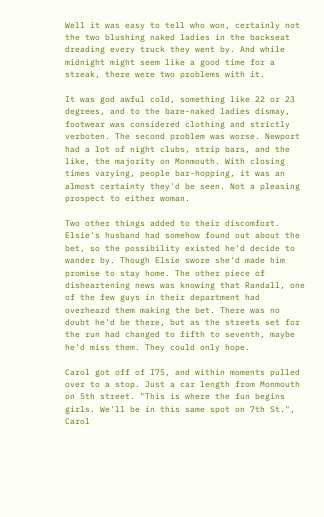Well it was easy to tell who won, certainly not the two blushing naked ladies in the backseat dreading every truck they went by. And while midnight might seem like a good time for a streak, there were two problems with it.

It was god awful cold, something like 22 or 23 degrees, and to the bare-naked ladies dismay, footwear was considered clothing and strictly verboten. The second problem was worse. Newport had a lot of night clubs, strip bars, and the like, the majority on Monmouth. With closing times varying, people bar-hopping, it was an almost certainty they'd be seen. Not a pleasing prospect to either woman.

Two other things added to their discomfort. Elsie's husband had somehow found out about the bet, so the possibility existed he'd decide to wander by. Though Elsie swore she'd made him promise to stay home. The other piece of disheartening news was knowing that Randall, one of the few guys in their department had overheard them making the bet. There was no doubt he'd be there, but as the streets set for the run had changed to fifth to seventh, maybe he'd miss them. They could only hope.

Carol got off of I75, and within moments pulled over to a stop. Just a car length from Monmouth on 5th street. "This is where the fun begins girls. We'll be in this same spot on 7th St.", Carol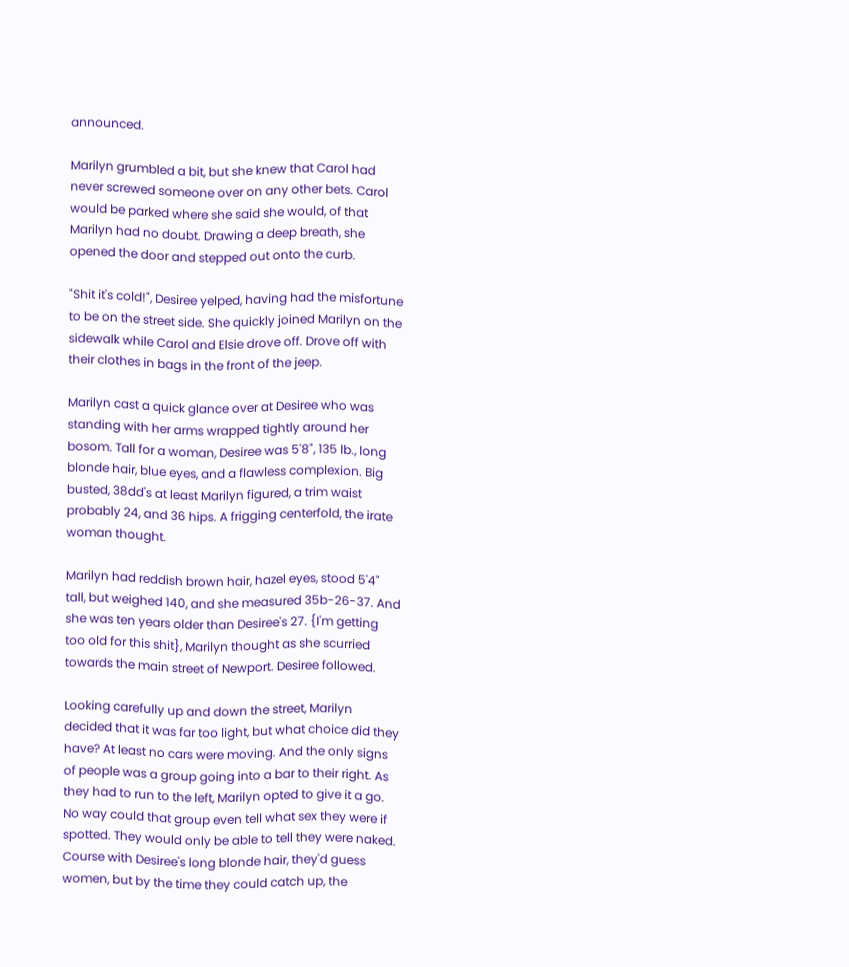announced.

Marilyn grumbled a bit, but she knew that Carol had never screwed someone over on any other bets. Carol would be parked where she said she would, of that Marilyn had no doubt. Drawing a deep breath, she opened the door and stepped out onto the curb.

"Shit it's cold!", Desiree yelped, having had the misfortune to be on the street side. She quickly joined Marilyn on the sidewalk while Carol and Elsie drove off. Drove off with their clothes in bags in the front of the jeep.

Marilyn cast a quick glance over at Desiree who was standing with her arms wrapped tightly around her bosom. Tall for a woman, Desiree was 5'8", 135 lb., long blonde hair, blue eyes, and a flawless complexion. Big busted, 38dd's at least Marilyn figured, a trim waist probably 24, and 36 hips. A frigging centerfold, the irate woman thought.

Marilyn had reddish brown hair, hazel eyes, stood 5'4" tall, but weighed 140, and she measured 35b-26-37. And she was ten years older than Desiree's 27. {I'm getting too old for this shit}, Marilyn thought as she scurried towards the main street of Newport. Desiree followed.

Looking carefully up and down the street, Marilyn decided that it was far too light, but what choice did they have? At least no cars were moving. And the only signs of people was a group going into a bar to their right. As they had to run to the left, Marilyn opted to give it a go. No way could that group even tell what sex they were if spotted. They would only be able to tell they were naked. Course with Desiree's long blonde hair, they'd guess women, but by the time they could catch up, the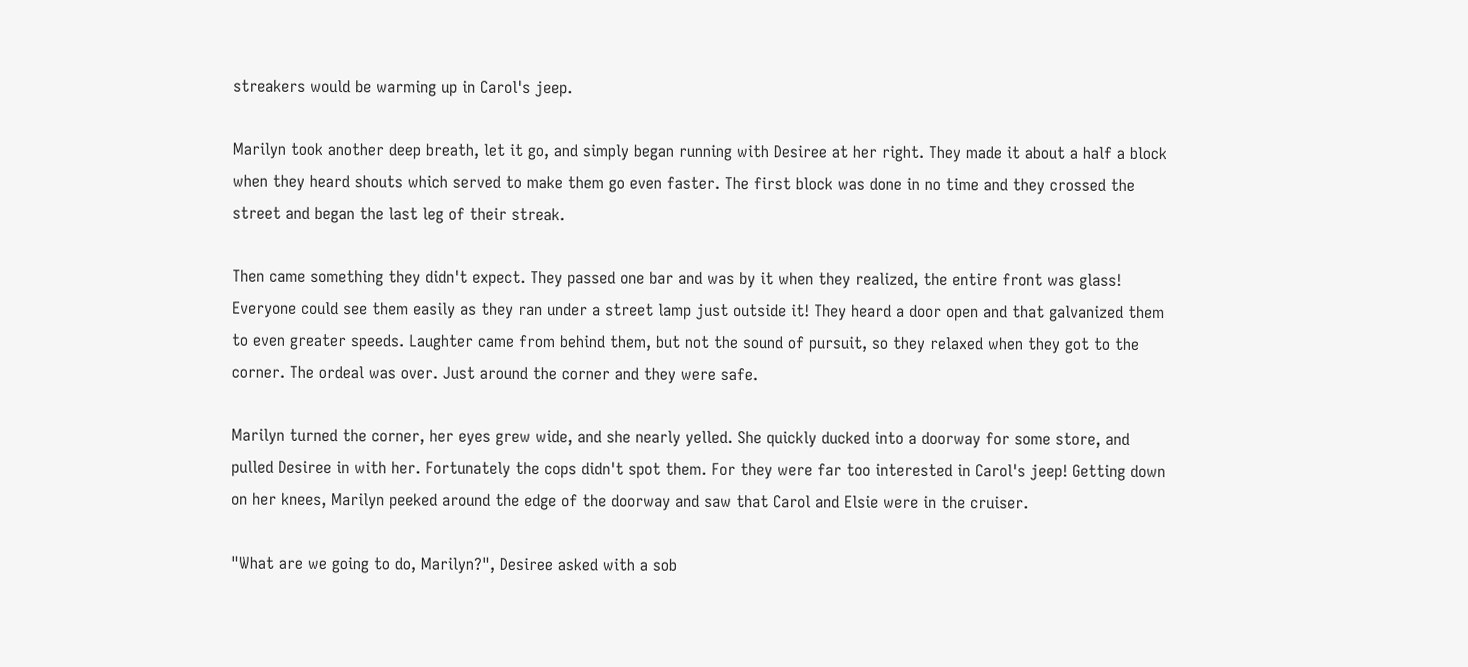streakers would be warming up in Carol's jeep.

Marilyn took another deep breath, let it go, and simply began running with Desiree at her right. They made it about a half a block when they heard shouts which served to make them go even faster. The first block was done in no time and they crossed the street and began the last leg of their streak.

Then came something they didn't expect. They passed one bar and was by it when they realized, the entire front was glass! Everyone could see them easily as they ran under a street lamp just outside it! They heard a door open and that galvanized them to even greater speeds. Laughter came from behind them, but not the sound of pursuit, so they relaxed when they got to the corner. The ordeal was over. Just around the corner and they were safe.

Marilyn turned the corner, her eyes grew wide, and she nearly yelled. She quickly ducked into a doorway for some store, and pulled Desiree in with her. Fortunately the cops didn't spot them. For they were far too interested in Carol's jeep! Getting down on her knees, Marilyn peeked around the edge of the doorway and saw that Carol and Elsie were in the cruiser.

"What are we going to do, Marilyn?", Desiree asked with a sob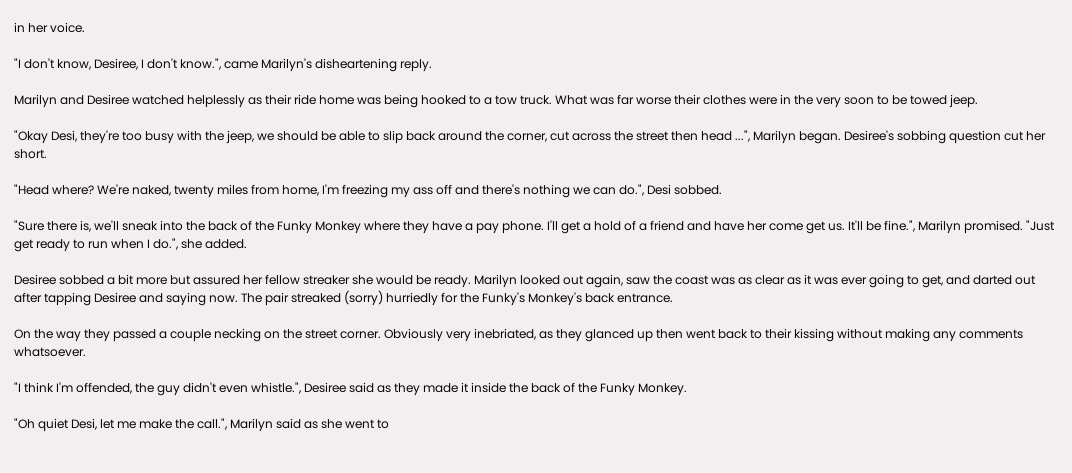in her voice.

"I don't know, Desiree, I don't know.", came Marilyn's disheartening reply.

Marilyn and Desiree watched helplessly as their ride home was being hooked to a tow truck. What was far worse their clothes were in the very soon to be towed jeep.

"Okay Desi, they're too busy with the jeep, we should be able to slip back around the corner, cut across the street then head ...", Marilyn began. Desiree's sobbing question cut her short.

"Head where? We're naked, twenty miles from home, I'm freezing my ass off and there's nothing we can do.", Desi sobbed.

"Sure there is, we'll sneak into the back of the Funky Monkey where they have a pay phone. I'll get a hold of a friend and have her come get us. It'll be fine.", Marilyn promised. "Just get ready to run when I do.", she added.

Desiree sobbed a bit more but assured her fellow streaker she would be ready. Marilyn looked out again, saw the coast was as clear as it was ever going to get, and darted out after tapping Desiree and saying now. The pair streaked (sorry) hurriedly for the Funky's Monkey's back entrance.

On the way they passed a couple necking on the street corner. Obviously very inebriated, as they glanced up then went back to their kissing without making any comments whatsoever.

"I think I'm offended, the guy didn't even whistle.", Desiree said as they made it inside the back of the Funky Monkey.

"Oh quiet Desi, let me make the call.", Marilyn said as she went to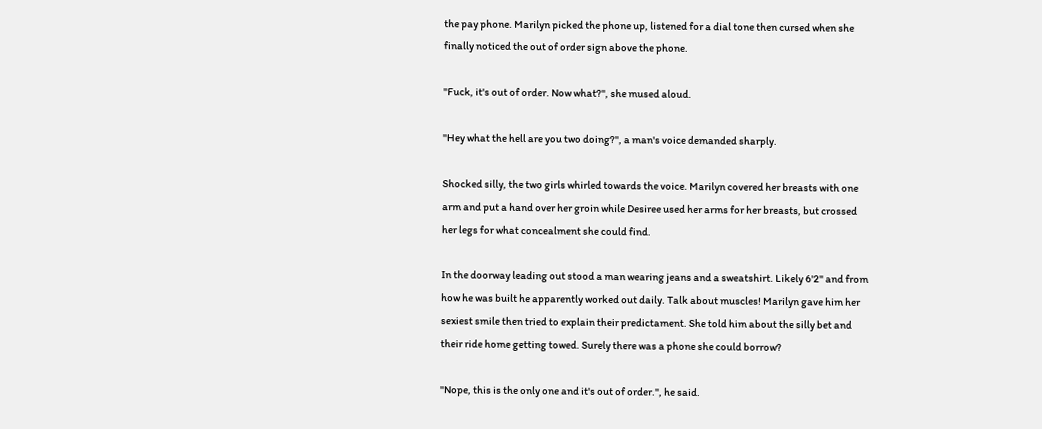the pay phone. Marilyn picked the phone up, listened for a dial tone then cursed when she finally noticed the out of order sign above the phone.

"Fuck, it's out of order. Now what?", she mused aloud.

"Hey what the hell are you two doing?", a man's voice demanded sharply.

Shocked silly, the two girls whirled towards the voice. Marilyn covered her breasts with one arm and put a hand over her groin while Desiree used her arms for her breasts, but crossed her legs for what concealment she could find.

In the doorway leading out stood a man wearing jeans and a sweatshirt. Likely 6'2" and from how he was built he apparently worked out daily. Talk about muscles! Marilyn gave him her sexiest smile then tried to explain their predictament. She told him about the silly bet and their ride home getting towed. Surely there was a phone she could borrow?

"Nope, this is the only one and it's out of order.", he said.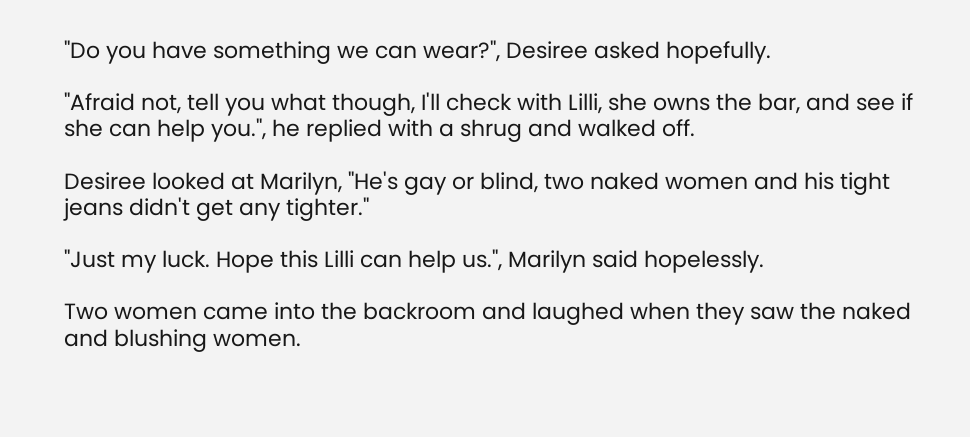"Do you have something we can wear?", Desiree asked hopefully.

"Afraid not, tell you what though, I'll check with Lilli, she owns the bar, and see if she can help you.", he replied with a shrug and walked off.

Desiree looked at Marilyn, "He's gay or blind, two naked women and his tight jeans didn't get any tighter."

"Just my luck. Hope this Lilli can help us.", Marilyn said hopelessly.

Two women came into the backroom and laughed when they saw the naked and blushing women.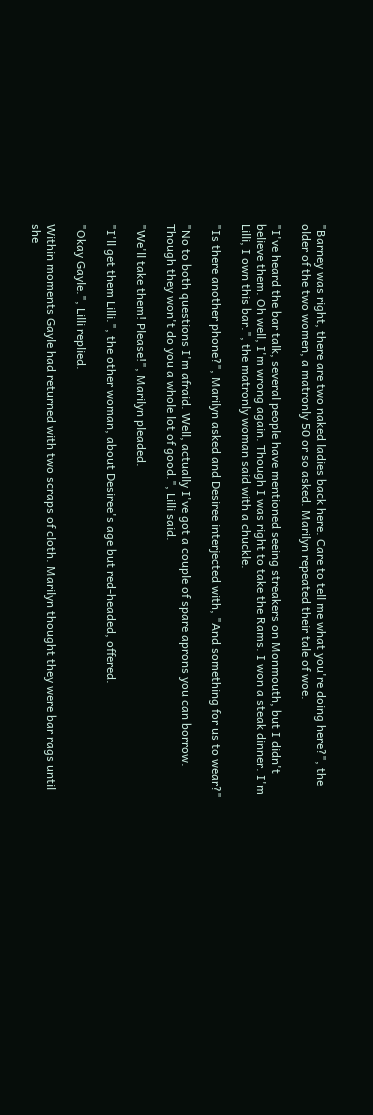"Barney was right, there are two naked ladies back here. Care to tell me what you're doing here?", the older of the two women, a matronly 50 or so asked. Marilyn repeated their tale of woe.

"I've heard the bar talk, several people have mentioned seeing streakers on Monmouth, but I didn't believe them. Oh well, I'm wrong again. Though I was right to take the Rams. I won a steak dinner. I'm Lilli, I own this bar.", the matronly woman said with a chuckle.

"Is there another phone?", Marilyn asked and Desiree interjected with, "And something for us to wear?"

"No to both questions I'm afraid. Well, actually I've got a couple of spare aprons you can borrow. Though they won't do you a whole lot of good.", Lilli said.

"We'll take them! Please!", Marilyn pleaded.

"I'll get them Lilli.", the other woman, about Desiree's age but red-headed, offered.

"Okay Gayle.", Lilli replied.

Within moments Gayle had returned with two scraps of cloth. Marilyn thought they were bar rags until she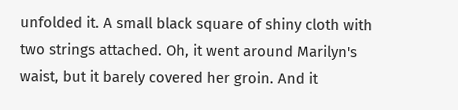unfolded it. A small black square of shiny cloth with two strings attached. Oh, it went around Marilyn's waist, but it barely covered her groin. And it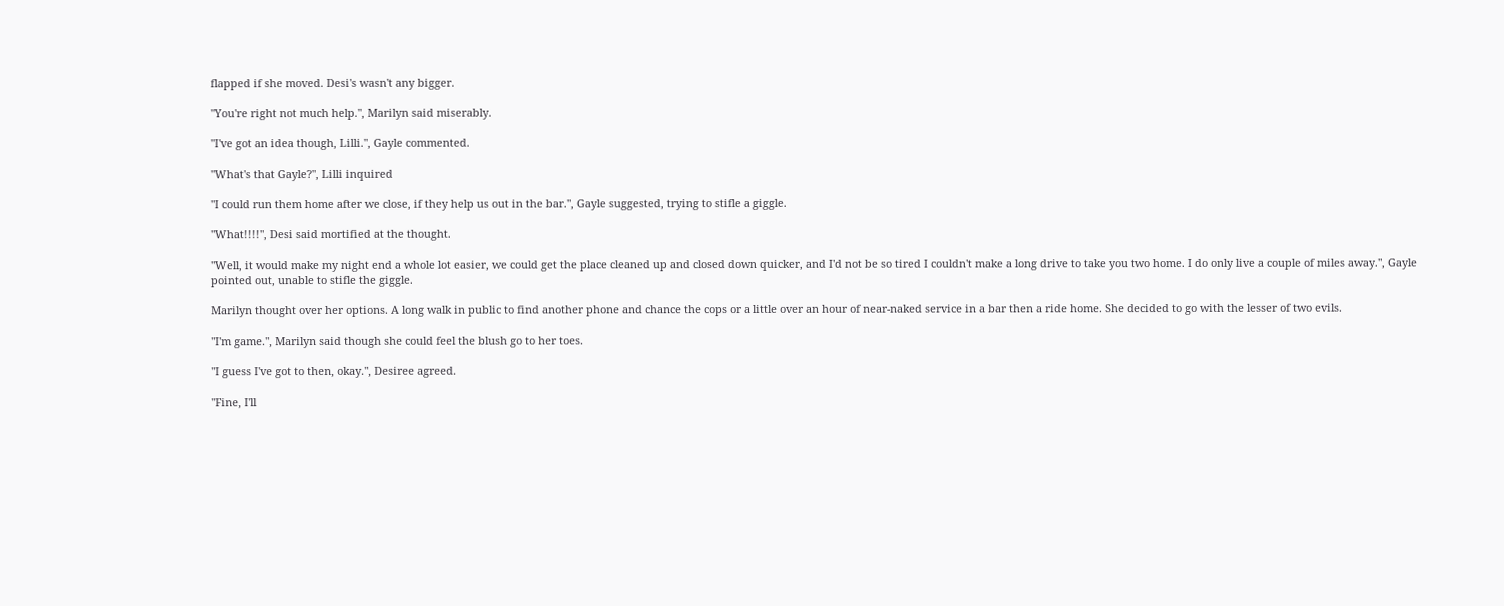flapped if she moved. Desi's wasn't any bigger.

"You're right not much help.", Marilyn said miserably.

"I've got an idea though, Lilli.", Gayle commented.

"What's that Gayle?", Lilli inquired

"I could run them home after we close, if they help us out in the bar.", Gayle suggested, trying to stifle a giggle.

"What!!!!", Desi said mortified at the thought.

"Well, it would make my night end a whole lot easier, we could get the place cleaned up and closed down quicker, and I'd not be so tired I couldn't make a long drive to take you two home. I do only live a couple of miles away.", Gayle pointed out, unable to stifle the giggle.

Marilyn thought over her options. A long walk in public to find another phone and chance the cops or a little over an hour of near-naked service in a bar then a ride home. She decided to go with the lesser of two evils.

"I'm game.", Marilyn said though she could feel the blush go to her toes.

"I guess I've got to then, okay.", Desiree agreed.

"Fine, I'll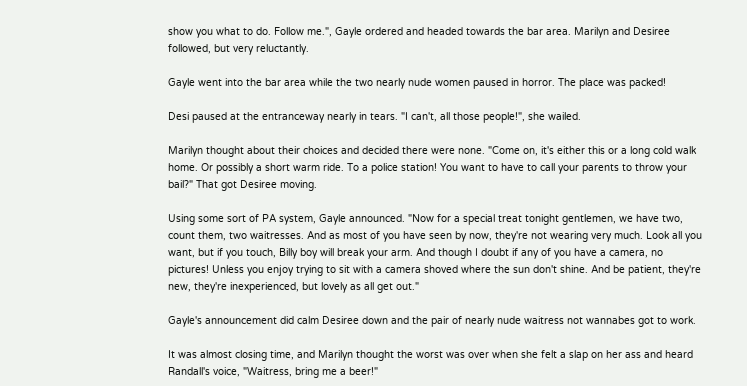show you what to do. Follow me.", Gayle ordered and headed towards the bar area. Marilyn and Desiree followed, but very reluctantly.

Gayle went into the bar area while the two nearly nude women paused in horror. The place was packed!

Desi paused at the entranceway nearly in tears. "I can't, all those people!", she wailed.

Marilyn thought about their choices and decided there were none. "Come on, it's either this or a long cold walk home. Or possibly a short warm ride. To a police station! You want to have to call your parents to throw your bail?" That got Desiree moving.

Using some sort of PA system, Gayle announced. "Now for a special treat tonight gentlemen, we have two, count them, two waitresses. And as most of you have seen by now, they're not wearing very much. Look all you want, but if you touch, Billy boy will break your arm. And though I doubt if any of you have a camera, no pictures! Unless you enjoy trying to sit with a camera shoved where the sun don't shine. And be patient, they're new, they're inexperienced, but lovely as all get out."

Gayle's announcement did calm Desiree down and the pair of nearly nude waitress not wannabes got to work.

It was almost closing time, and Marilyn thought the worst was over when she felt a slap on her ass and heard Randall's voice, "Waitress, bring me a beer!"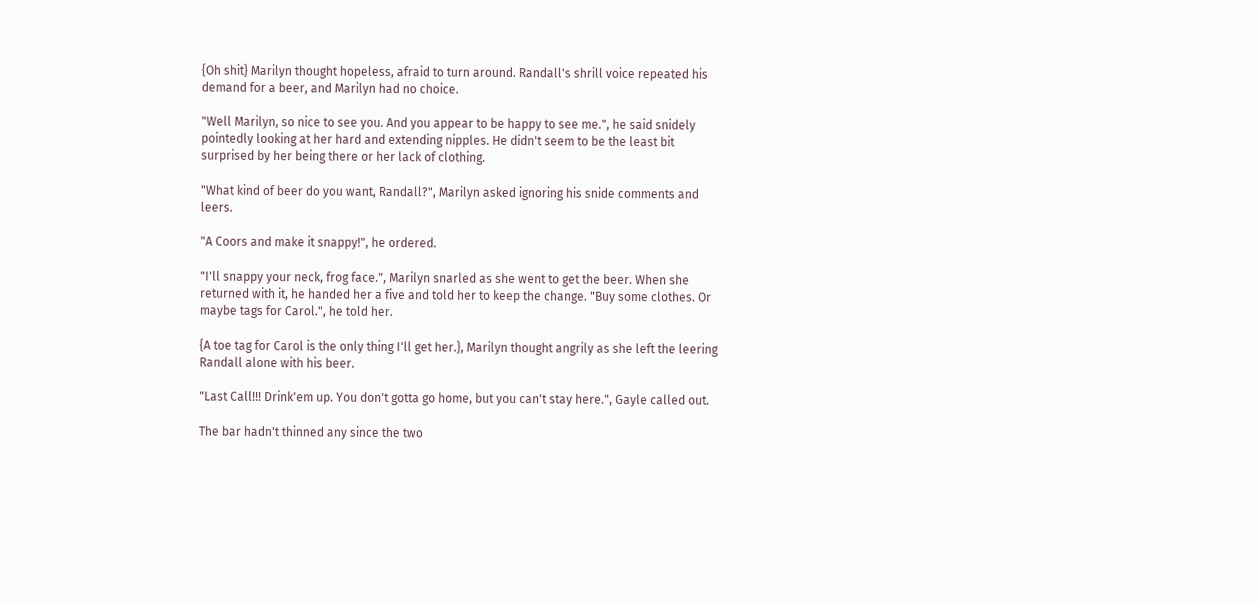{Oh shit} Marilyn thought hopeless, afraid to turn around. Randall's shrill voice repeated his demand for a beer, and Marilyn had no choice.

"Well Marilyn, so nice to see you. And you appear to be happy to see me.", he said snidely pointedly looking at her hard and extending nipples. He didn't seem to be the least bit surprised by her being there or her lack of clothing.

"What kind of beer do you want, Randall?", Marilyn asked ignoring his snide comments and leers.

"A Coors and make it snappy!", he ordered.

"I'll snappy your neck, frog face.", Marilyn snarled as she went to get the beer. When she returned with it, he handed her a five and told her to keep the change. "Buy some clothes. Or maybe tags for Carol.", he told her.

{A toe tag for Carol is the only thing I'll get her.}, Marilyn thought angrily as she left the leering Randall alone with his beer.

"Last Call!!! Drink'em up. You don't gotta go home, but you can't stay here.", Gayle called out.

The bar hadn't thinned any since the two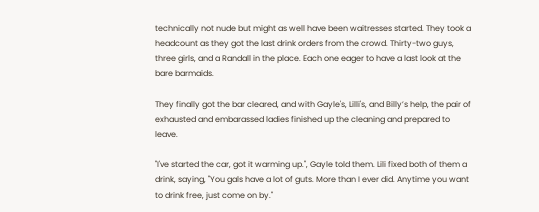technically not nude but might as well have been waitresses started. They took a headcount as they got the last drink orders from the crowd. Thirty-two guys, three girls, and a Randall in the place. Each one eager to have a last look at the bare barmaids.

They finally got the bar cleared, and with Gayle's, Lilli's, and Billy’s help, the pair of exhausted and embarassed ladies finished up the cleaning and prepared to leave.

"I've started the car, got it warming up.", Gayle told them. Lili fixed both of them a drink, saying, "You gals have a lot of guts. More than I ever did. Anytime you want to drink free, just come on by."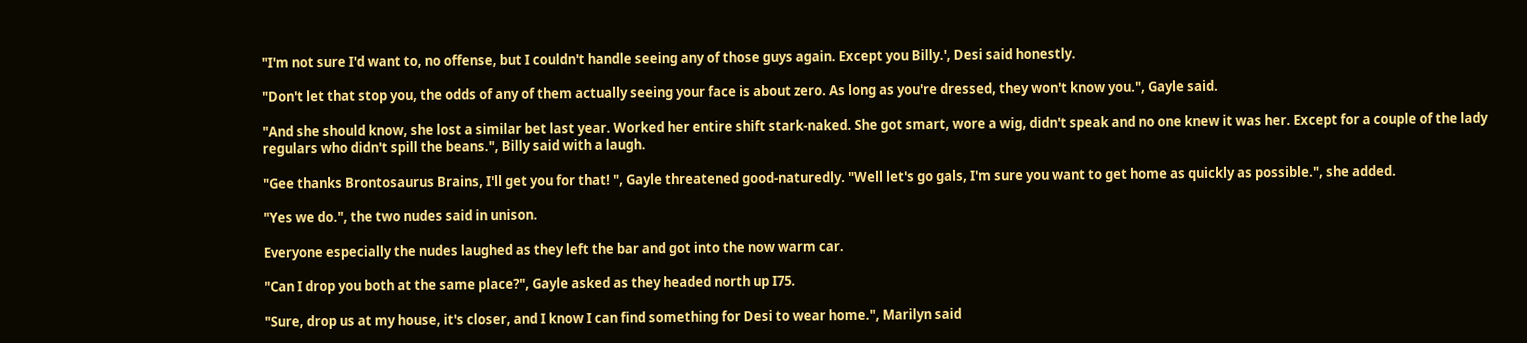"I'm not sure I'd want to, no offense, but I couldn't handle seeing any of those guys again. Except you Billy.', Desi said honestly.

"Don't let that stop you, the odds of any of them actually seeing your face is about zero. As long as you're dressed, they won't know you.", Gayle said.

"And she should know, she lost a similar bet last year. Worked her entire shift stark-naked. She got smart, wore a wig, didn't speak and no one knew it was her. Except for a couple of the lady regulars who didn't spill the beans.", Billy said with a laugh.

"Gee thanks Brontosaurus Brains, I'll get you for that! ", Gayle threatened good-naturedly. "Well let's go gals, I'm sure you want to get home as quickly as possible.", she added.

"Yes we do.", the two nudes said in unison.

Everyone especially the nudes laughed as they left the bar and got into the now warm car.

"Can I drop you both at the same place?", Gayle asked as they headed north up I75.

"Sure, drop us at my house, it's closer, and I know I can find something for Desi to wear home.", Marilyn said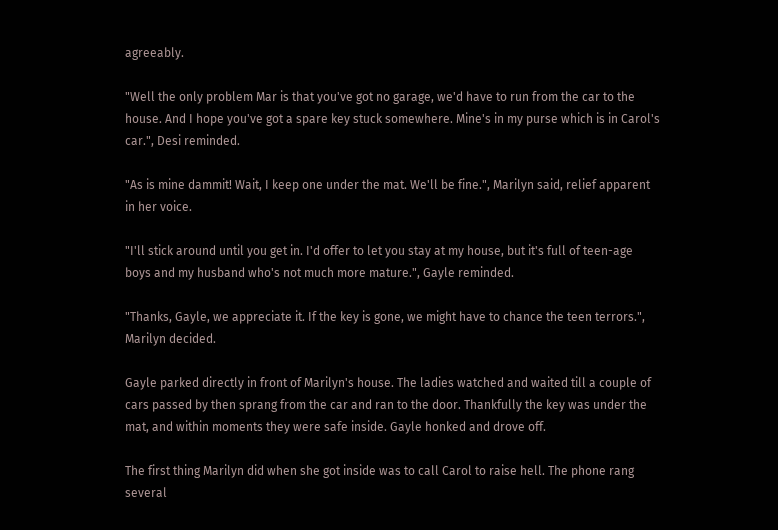agreeably.

"Well the only problem Mar is that you've got no garage, we'd have to run from the car to the house. And I hope you've got a spare key stuck somewhere. Mine's in my purse which is in Carol's car.", Desi reminded.

"As is mine dammit! Wait, I keep one under the mat. We'll be fine.", Marilyn said, relief apparent in her voice.

"I'll stick around until you get in. I'd offer to let you stay at my house, but it's full of teen-age boys and my husband who's not much more mature.", Gayle reminded.

"Thanks, Gayle, we appreciate it. If the key is gone, we might have to chance the teen terrors.", Marilyn decided.

Gayle parked directly in front of Marilyn's house. The ladies watched and waited till a couple of cars passed by then sprang from the car and ran to the door. Thankfully the key was under the mat, and within moments they were safe inside. Gayle honked and drove off.

The first thing Marilyn did when she got inside was to call Carol to raise hell. The phone rang several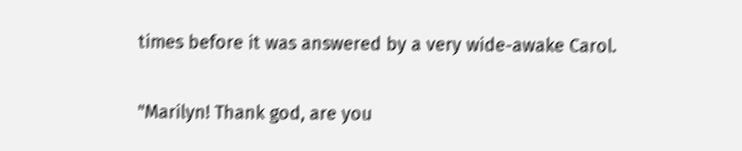times before it was answered by a very wide-awake Carol.

"Marilyn! Thank god, are you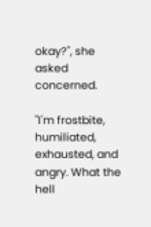okay?", she asked concerned.

"I'm frostbite, humiliated, exhausted, and angry. What the hell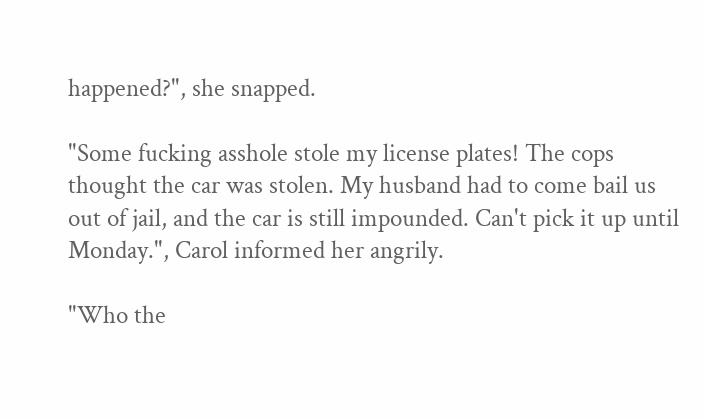happened?", she snapped.

"Some fucking asshole stole my license plates! The cops thought the car was stolen. My husband had to come bail us out of jail, and the car is still impounded. Can't pick it up until Monday.", Carol informed her angrily.

"Who the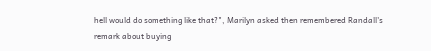hell would do something like that?", Marilyn asked then remembered Randall's remark about buying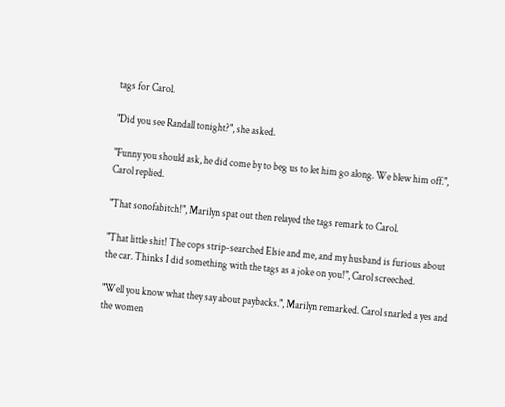tags for Carol.

"Did you see Randall tonight?", she asked.

"Funny you should ask, he did come by to beg us to let him go along. We blew him off.", Carol replied.

"That sonofabitch!", Marilyn spat out then relayed the tags remark to Carol.

"That little shit! The cops strip-searched Elsie and me, and my husband is furious about the car. Thinks I did something with the tags as a joke on you!", Carol screeched.

"Well you know what they say about paybacks.", Marilyn remarked. Carol snarled a yes and the women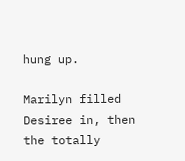hung up.

Marilyn filled Desiree in, then the totally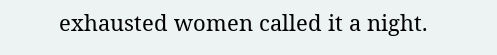exhausted women called it a night.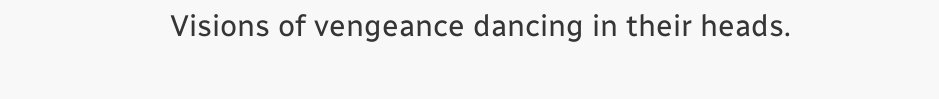Visions of vengeance dancing in their heads.